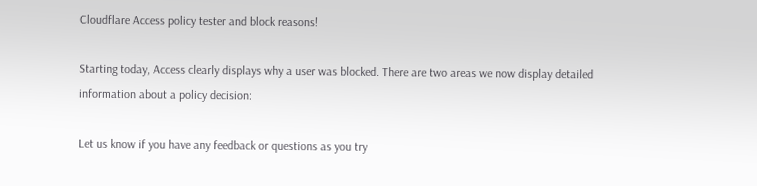Cloudflare Access policy tester and block reasons!

Starting today, Access clearly displays why a user was blocked. There are two areas we now display detailed information about a policy decision:

Let us know if you have any feedback or questions as you try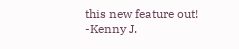this new feature out!
-Kenny J.